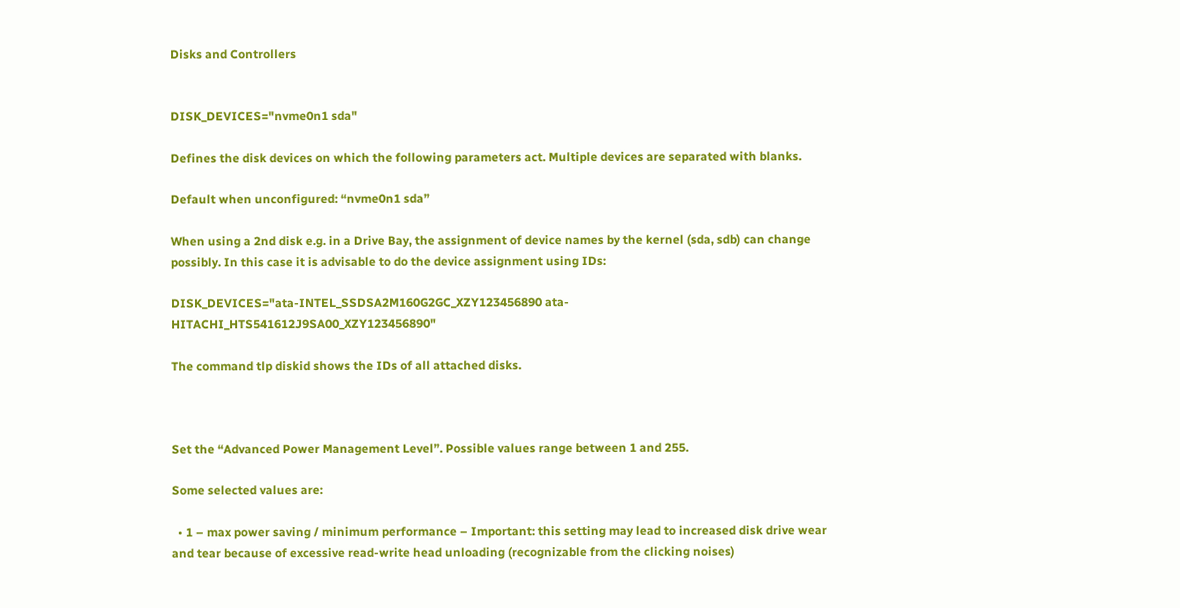Disks and Controllers


DISK_DEVICES="nvme0n1 sda"

Defines the disk devices on which the following parameters act. Multiple devices are separated with blanks.

Default when unconfigured: “nvme0n1 sda”

When using a 2nd disk e.g. in a Drive Bay, the assignment of device names by the kernel (sda, sdb) can change possibly. In this case it is advisable to do the device assignment using IDs:

DISK_DEVICES="ata-INTEL_SSDSA2M160G2GC_XZY123456890 ata-HITACHI_HTS541612J9SA00_XZY123456890"

The command tlp diskid shows the IDs of all attached disks.



Set the “Advanced Power Management Level”. Possible values range between 1 and 255.

Some selected values are:

  • 1 – max power saving / minimum performance – Important: this setting may lead to increased disk drive wear and tear because of excessive read-write head unloading (recognizable from the clicking noises)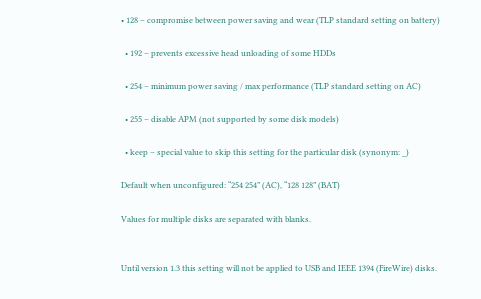• 128 – compromise between power saving and wear (TLP standard setting on battery)

  • 192 – prevents excessive head unloading of some HDDs

  • 254 – minimum power saving / max performance (TLP standard setting on AC)

  • 255 – disable APM (not supported by some disk models)

  • keep – special value to skip this setting for the particular disk (synonym: _)

Default when unconfigured: “254 254” (AC), “128 128” (BAT)

Values for multiple disks are separated with blanks.


Until version 1.3 this setting will not be applied to USB and IEEE 1394 (FireWire) disks.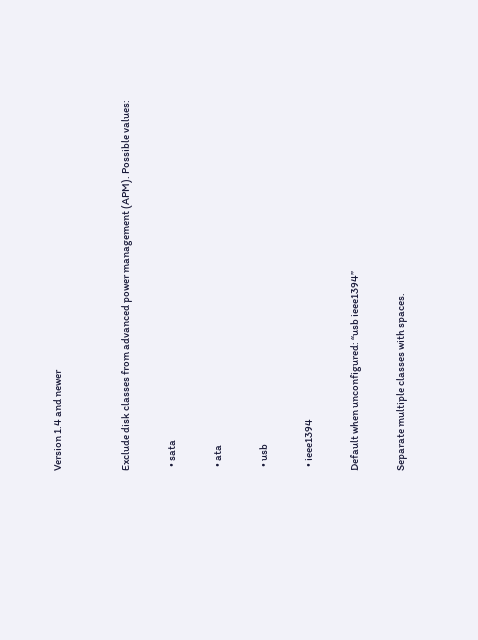Version 1.4 and newer


Exclude disk classes from advanced power management (APM). Possible values:

  • sata

  • ata

  • usb

  • ieee1394

Default when unconfigured: “usb ieee1394”

Separate multiple classes with spaces.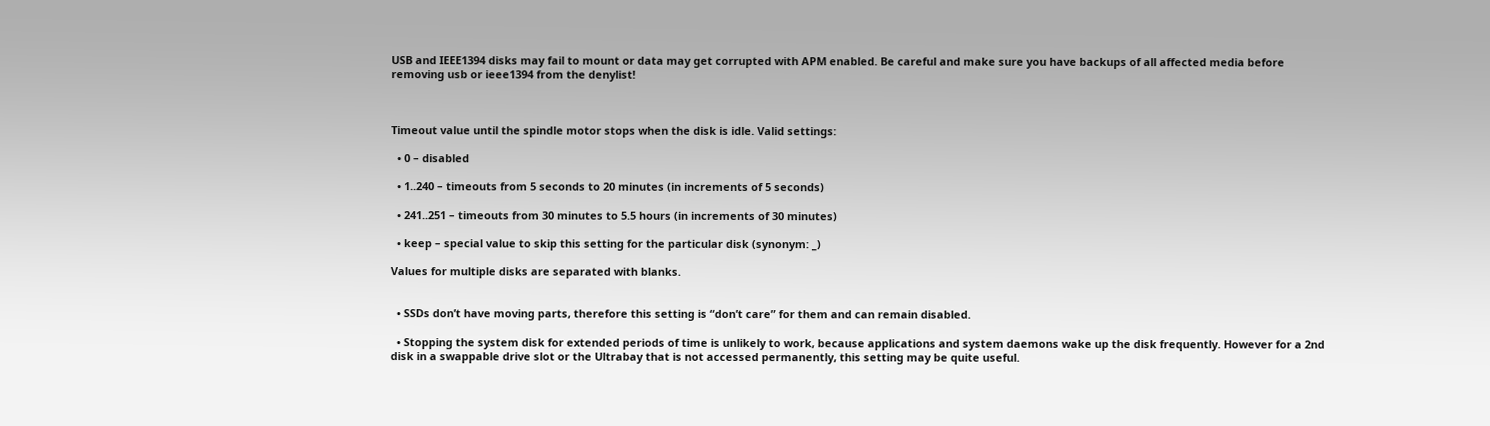USB and IEEE1394 disks may fail to mount or data may get corrupted with APM enabled. Be careful and make sure you have backups of all affected media before removing usb or ieee1394 from the denylist!



Timeout value until the spindle motor stops when the disk is idle. Valid settings:

  • 0 – disabled

  • 1..240 – timeouts from 5 seconds to 20 minutes (in increments of 5 seconds)

  • 241..251 – timeouts from 30 minutes to 5.5 hours (in increments of 30 minutes)

  • keep – special value to skip this setting for the particular disk (synonym: _)

Values for multiple disks are separated with blanks.


  • SSDs don’t have moving parts, therefore this setting is “don’t care” for them and can remain disabled.

  • Stopping the system disk for extended periods of time is unlikely to work, because applications and system daemons wake up the disk frequently. However for a 2nd disk in a swappable drive slot or the Ultrabay that is not accessed permanently, this setting may be quite useful.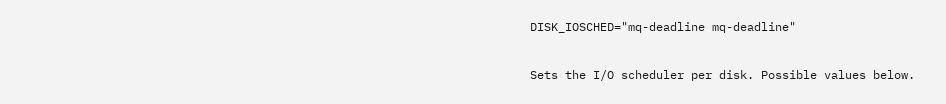DISK_IOSCHED="mq-deadline mq-deadline"

Sets the I/O scheduler per disk. Possible values below.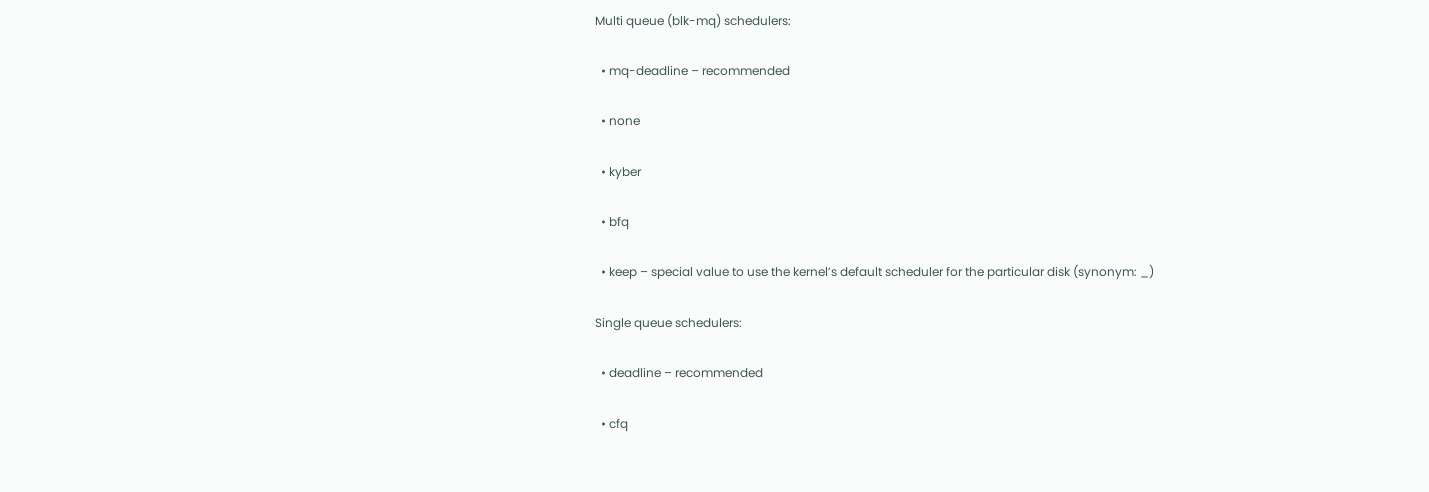Multi queue (blk-mq) schedulers:

  • mq-deadline – recommended

  • none

  • kyber

  • bfq

  • keep – special value to use the kernel’s default scheduler for the particular disk (synonym: _)

Single queue schedulers:

  • deadline – recommended

  • cfq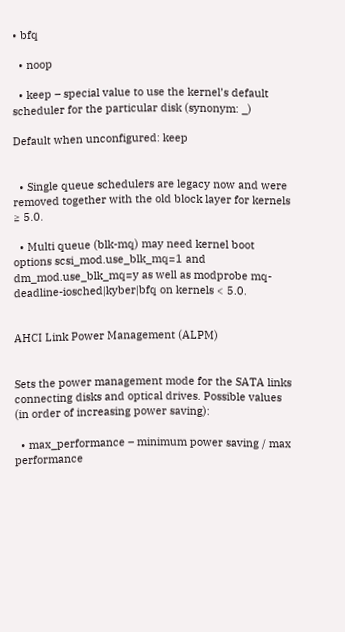• bfq

  • noop

  • keep – special value to use the kernel’s default scheduler for the particular disk (synonym: _)

Default when unconfigured: keep


  • Single queue schedulers are legacy now and were removed together with the old block layer for kernels ≥ 5.0.

  • Multi queue (blk-mq) may need kernel boot options scsi_mod.use_blk_mq=1 and dm_mod.use_blk_mq=y as well as modprobe mq-deadline-iosched|kyber|bfq on kernels < 5.0.


AHCI Link Power Management (ALPM)


Sets the power management mode for the SATA links connecting disks and optical drives. Possible values (in order of increasing power saving):

  • max_performance – minimum power saving / max performance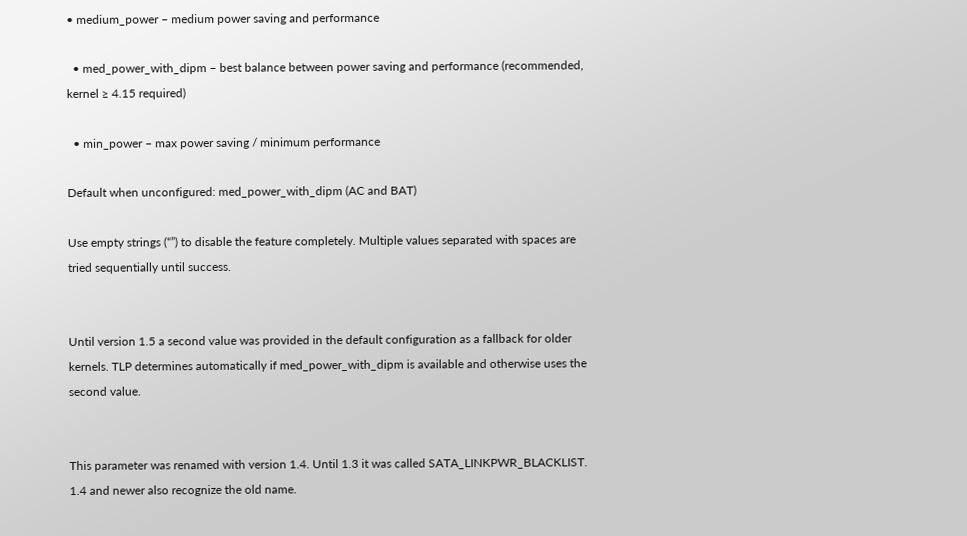• medium_power – medium power saving and performance

  • med_power_with_dipm – best balance between power saving and performance (recommended, kernel ≥ 4.15 required)

  • min_power – max power saving / minimum performance

Default when unconfigured: med_power_with_dipm (AC and BAT)

Use empty strings (“”) to disable the feature completely. Multiple values separated with spaces are tried sequentially until success.


Until version 1.5 a second value was provided in the default configuration as a fallback for older kernels. TLP determines automatically if med_power_with_dipm is available and otherwise uses the second value.


This parameter was renamed with version 1.4. Until 1.3 it was called SATA_LINKPWR_BLACKLIST. 1.4 and newer also recognize the old name.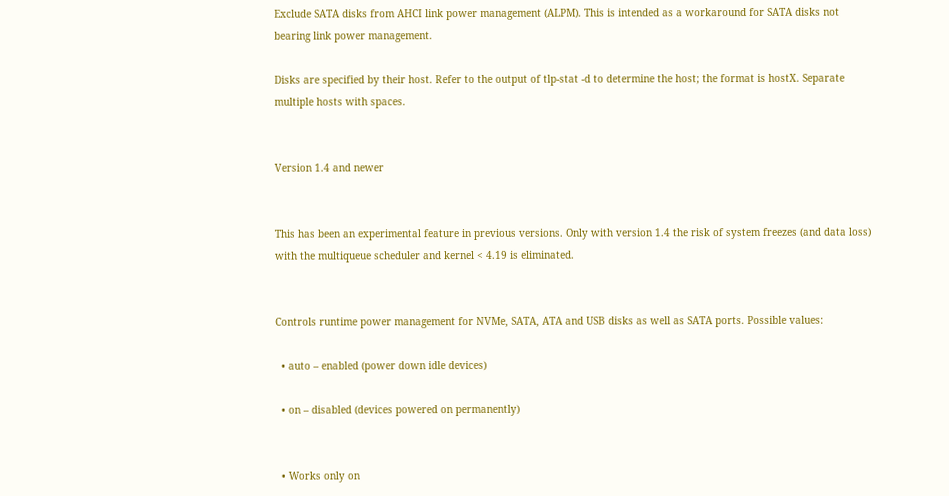Exclude SATA disks from AHCI link power management (ALPM). This is intended as a workaround for SATA disks not bearing link power management.

Disks are specified by their host. Refer to the output of tlp-stat -d to determine the host; the format is hostX. Separate multiple hosts with spaces.


Version 1.4 and newer


This has been an experimental feature in previous versions. Only with version 1.4 the risk of system freezes (and data loss) with the multiqueue scheduler and kernel < 4.19 is eliminated.


Controls runtime power management for NVMe, SATA, ATA and USB disks as well as SATA ports. Possible values:

  • auto – enabled (power down idle devices)

  • on – disabled (devices powered on permanently)


  • Works only on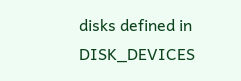disks defined in DISK_DEVICES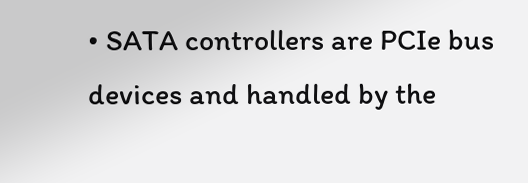• SATA controllers are PCIe bus devices and handled by the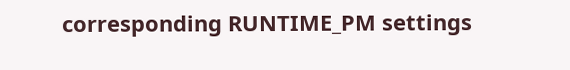corresponding RUNTIME_PM settings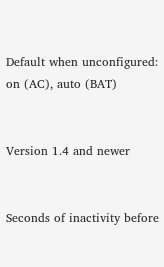Default when unconfigured: on (AC), auto (BAT)


Version 1.4 and newer


Seconds of inactivity before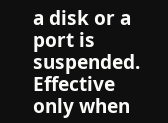a disk or a port is suspended. Effective only when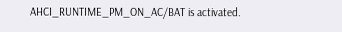AHCI_RUNTIME_PM_ON_AC/BAT is activated.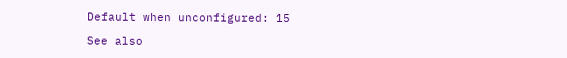Default when unconfigured: 15

See also